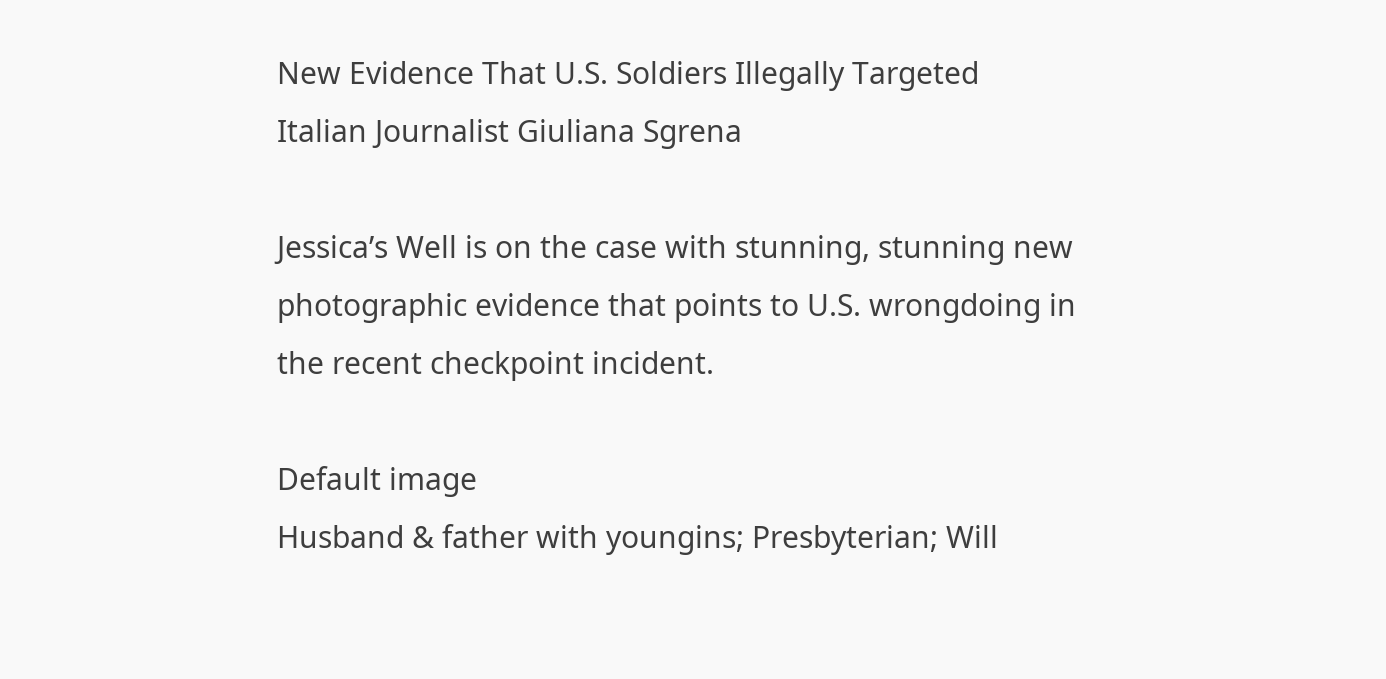New Evidence That U.S. Soldiers Illegally Targeted Italian Journalist Giuliana Sgrena

Jessica’s Well is on the case with stunning, stunning new photographic evidence that points to U.S. wrongdoing in the recent checkpoint incident.

Default image
Husband & father with youngins; Presbyterian; Will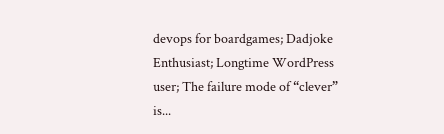devops for boardgames; Dadjoke Enthusiast; Longtime WordPress user; The failure mode of “clever” is...